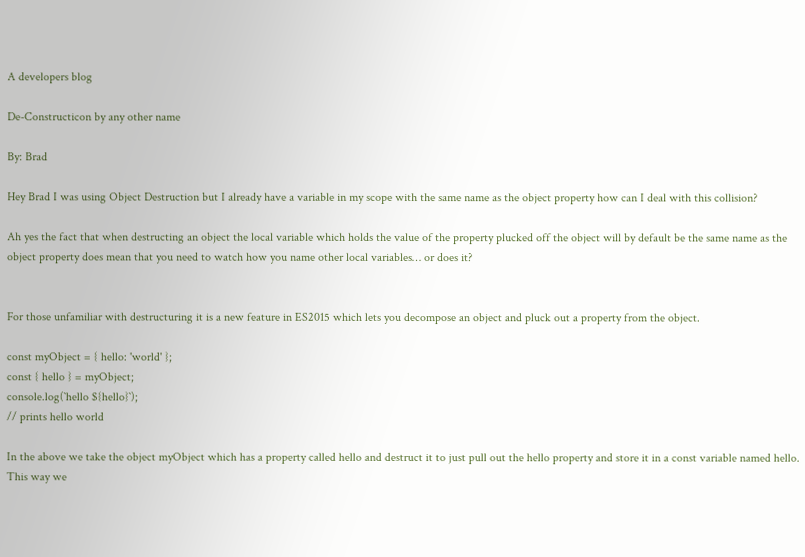A developers blog

De-Constructicon by any other name

By: Brad

Hey Brad I was using Object Destruction but I already have a variable in my scope with the same name as the object property how can I deal with this collision?

Ah yes the fact that when destructing an object the local variable which holds the value of the property plucked off the object will by default be the same name as the object property does mean that you need to watch how you name other local variables… or does it?


For those unfamiliar with destructuring it is a new feature in ES2015 which lets you decompose an object and pluck out a property from the object.

const myObject = { hello: 'world' };
const { hello } = myObject;
console.log(`hello ${hello}`);
// prints hello world

In the above we take the object myObject which has a property called hello and destruct it to just pull out the hello property and store it in a const variable named hello. This way we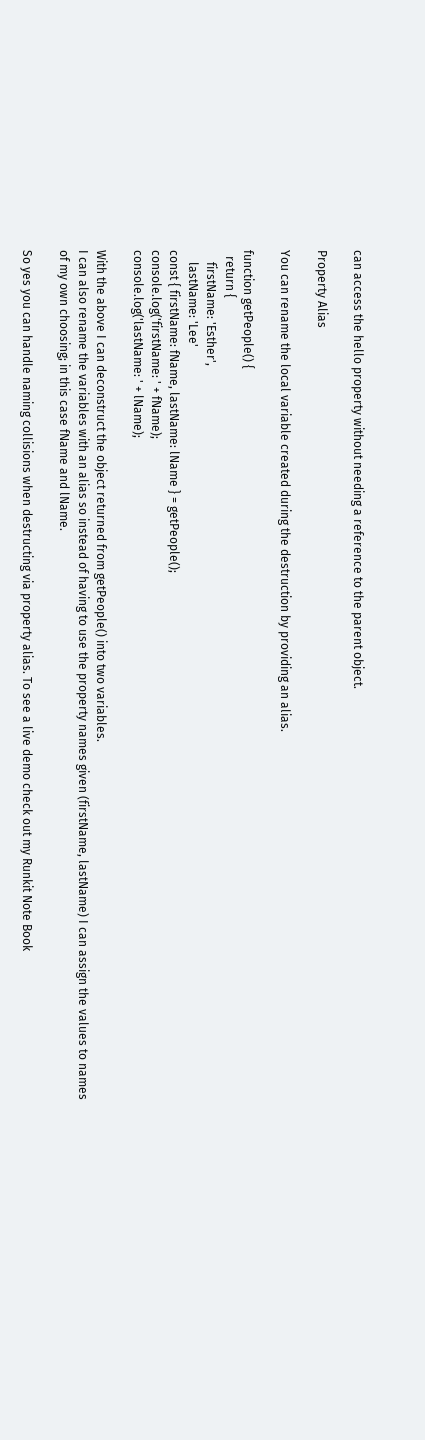can access the hello property without needing a reference to the parent object.

Property Alias

You can rename the local variable created during the destruction by providing an alias.

function getPeople() {
  return {
    firstName: 'Esther',
    lastName: 'Lee'
const { firstName: fName, lastName: lName } = getPeople();
console.log('firstName: ' + fName);
console.log('lastName: ' + lName);

With the above I can deconstruct the object returned from getPeople() into two variables.
I can also rename the variables with an alias so instead of having to use the property names given (firstName, lastName) I can assign the values to names of my own choosing; in this case fName and lName.

So yes you can handle naming collisions when destructing via property alias. To see a live demo check out my Runkit Note Book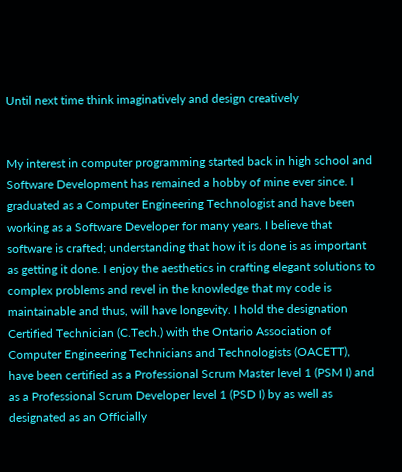Until next time think imaginatively and design creatively


My interest in computer programming started back in high school and Software Development has remained a hobby of mine ever since. I graduated as a Computer Engineering Technologist and have been working as a Software Developer for many years. I believe that software is crafted; understanding that how it is done is as important as getting it done. I enjoy the aesthetics in crafting elegant solutions to complex problems and revel in the knowledge that my code is maintainable and thus, will have longevity. I hold the designation Certified Technician (C.Tech.) with the Ontario Association of Computer Engineering Technicians and Technologists (OACETT), have been certified as a Professional Scrum Master level 1 (PSM I) and as a Professional Scrum Developer level 1 (PSD I) by as well as designated as an Officially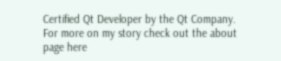Certified Qt Developer by the Qt Company. For more on my story check out the about page here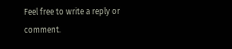Feel free to write a reply or comment.